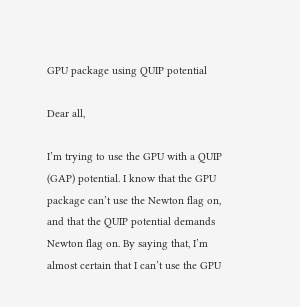GPU package using QUIP potential

Dear all,

I’m trying to use the GPU with a QUIP (GAP) potential. I know that the GPU package can’t use the Newton flag on, and that the QUIP potential demands Newton flag on. By saying that, I’m almost certain that I can’t use the GPU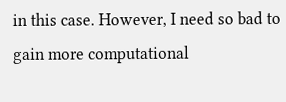in this case. However, I need so bad to gain more computational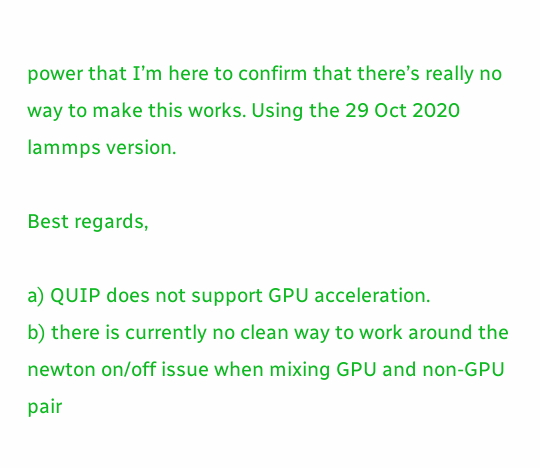power that I’m here to confirm that there’s really no way to make this works. Using the 29 Oct 2020 lammps version.

Best regards,

a) QUIP does not support GPU acceleration.
b) there is currently no clean way to work around the newton on/off issue when mixing GPU and non-GPU pair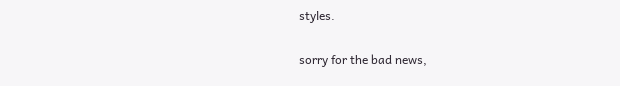styles.

sorry for the bad news,